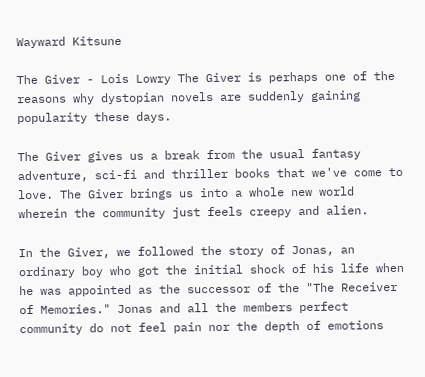Wayward Kitsune

The Giver - Lois Lowry The Giver is perhaps one of the reasons why dystopian novels are suddenly gaining popularity these days.

The Giver gives us a break from the usual fantasy adventure, sci-fi and thriller books that we've come to love. The Giver brings us into a whole new world wherein the community just feels creepy and alien.

In the Giver, we followed the story of Jonas, an ordinary boy who got the initial shock of his life when he was appointed as the successor of the "The Receiver of Memories." Jonas and all the members perfect community do not feel pain nor the depth of emotions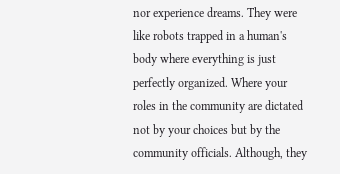nor experience dreams. They were like robots trapped in a human's body where everything is just perfectly organized. Where your roles in the community are dictated not by your choices but by the community officials. Although, they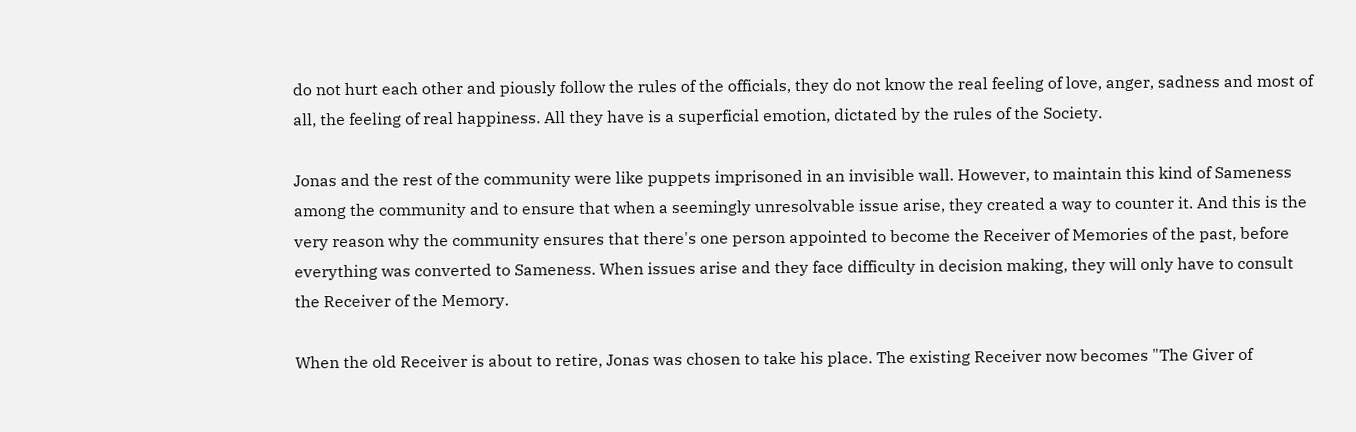do not hurt each other and piously follow the rules of the officials, they do not know the real feeling of love, anger, sadness and most of all, the feeling of real happiness. All they have is a superficial emotion, dictated by the rules of the Society.

Jonas and the rest of the community were like puppets imprisoned in an invisible wall. However, to maintain this kind of Sameness among the community and to ensure that when a seemingly unresolvable issue arise, they created a way to counter it. And this is the very reason why the community ensures that there's one person appointed to become the Receiver of Memories of the past, before everything was converted to Sameness. When issues arise and they face difficulty in decision making, they will only have to consult the Receiver of the Memory.

When the old Receiver is about to retire, Jonas was chosen to take his place. The existing Receiver now becomes "The Giver of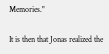Memories."

It is then that Jonas realized the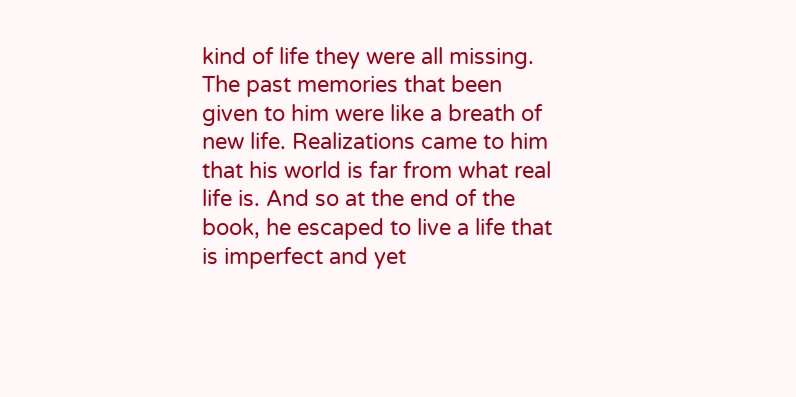kind of life they were all missing. The past memories that been given to him were like a breath of new life. Realizations came to him that his world is far from what real life is. And so at the end of the book, he escaped to live a life that is imperfect and yet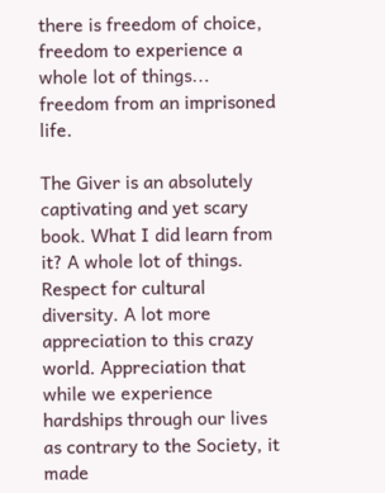there is freedom of choice, freedom to experience a whole lot of things... freedom from an imprisoned life.

The Giver is an absolutely captivating and yet scary book. What I did learn from it? A whole lot of things. Respect for cultural diversity. A lot more appreciation to this crazy world. Appreciation that while we experience hardships through our lives as contrary to the Society, it made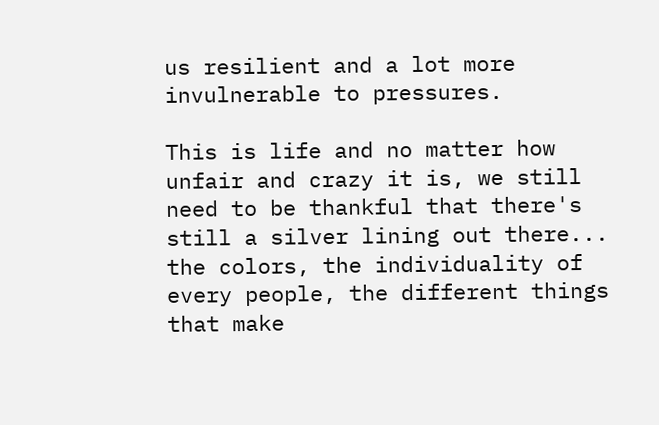us resilient and a lot more invulnerable to pressures.

This is life and no matter how unfair and crazy it is, we still need to be thankful that there's still a silver lining out there... the colors, the individuality of every people, the different things that make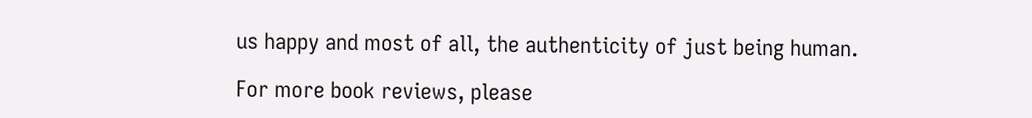us happy and most of all, the authenticity of just being human.

For more book reviews, please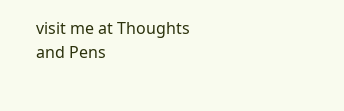visit me at Thoughts and Pens